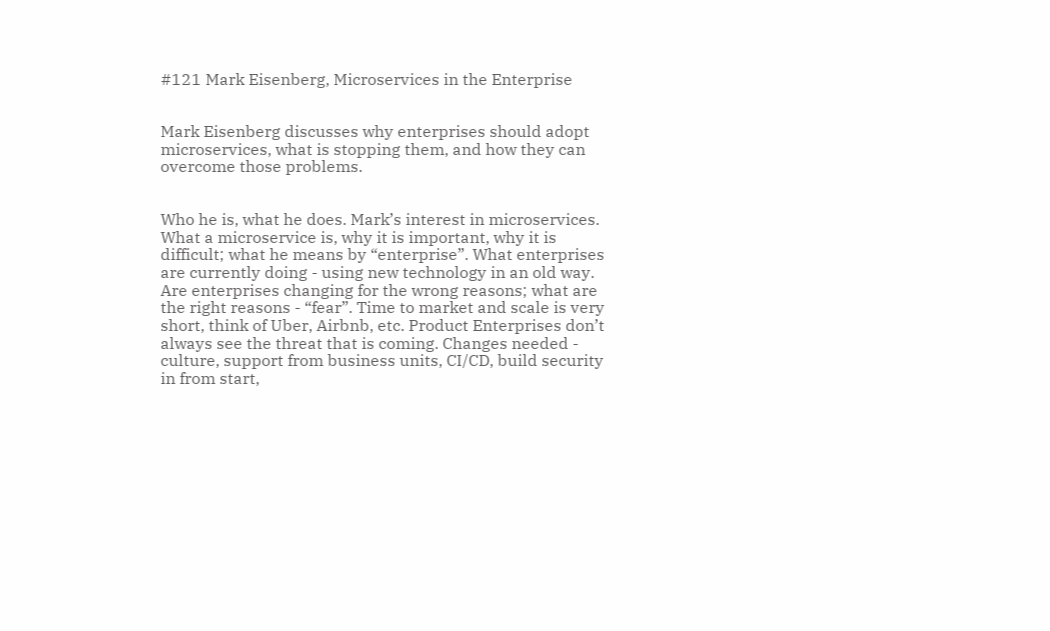#121 Mark Eisenberg, Microservices in the Enterprise


Mark Eisenberg discusses why enterprises should adopt microservices, what is stopping them, and how they can overcome those problems.


Who he is, what he does. Mark’s interest in microservices. What a microservice is, why it is important, why it is difficult; what he means by “enterprise”. What enterprises are currently doing - using new technology in an old way. Are enterprises changing for the wrong reasons; what are the right reasons - “fear”. Time to market and scale is very short, think of Uber, Airbnb, etc. Product Enterprises don’t always see the threat that is coming. Changes needed - culture, support from business units, CI/CD, build security in from start,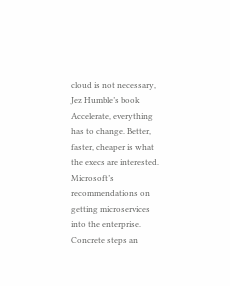cloud is not necessary, Jez Humble’s book Accelerate, everything has to change. Better, faster, cheaper is what the execs are interested. Microsoft’s recommendations on getting microservices into the enterprise. Concrete steps an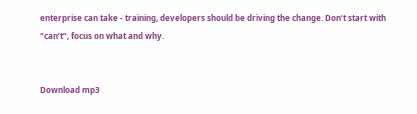enterprise can take - training, developers should be driving the change. Don’t start with “can’t”, focus on what and why.


Download mp3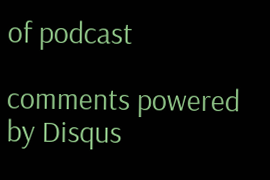of podcast

comments powered by Disqus